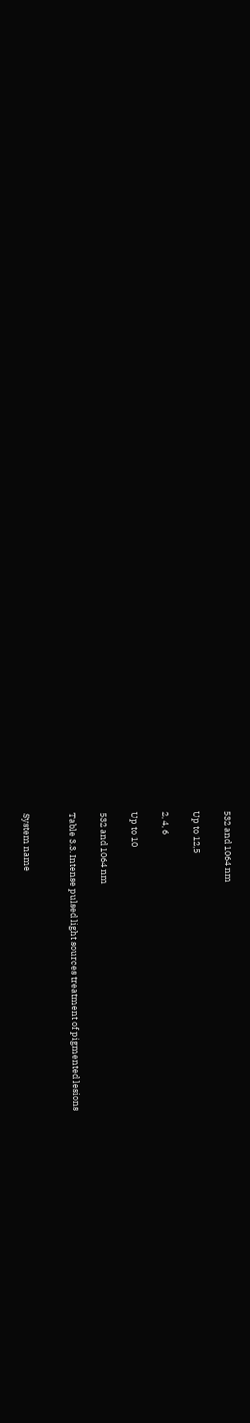532 and 1064 nm

Up to 12,5

2, 4, 6

Up to 10

532 and 1064 nm

Table 3.3. Intense pulsed light sources treatment of pigmented lesions


System name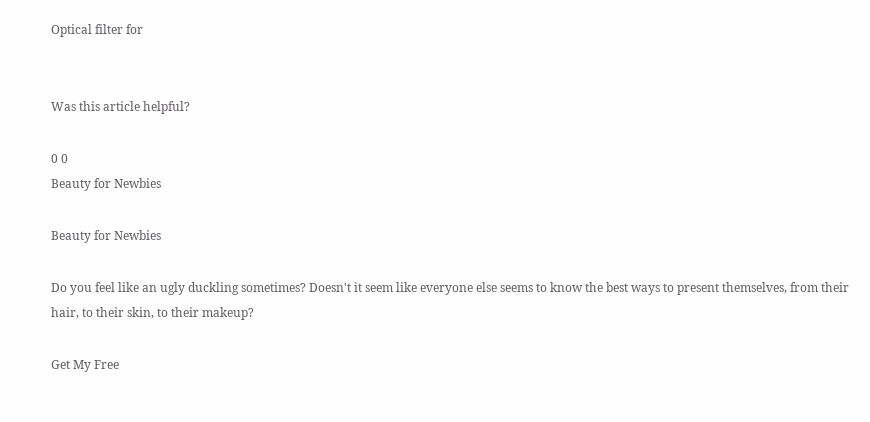Optical filter for


Was this article helpful?

0 0
Beauty for Newbies

Beauty for Newbies

Do you feel like an ugly duckling sometimes? Doesn't it seem like everyone else seems to know the best ways to present themselves, from their hair, to their skin, to their makeup?

Get My Free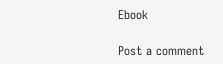Ebook

Post a comment